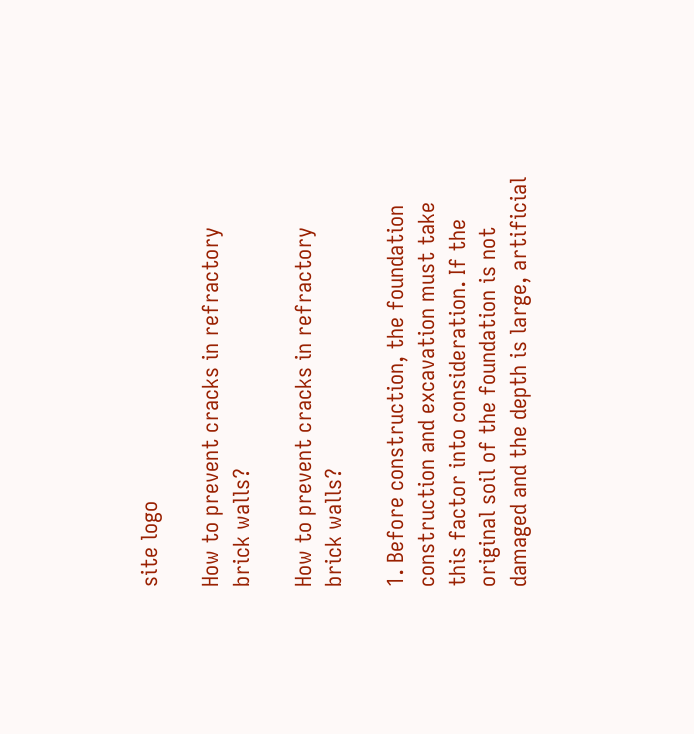site logo

How to prevent cracks in refractory brick walls?

How to prevent cracks in refractory brick walls?

1. Before construction, the foundation construction and excavation must take this factor into consideration. If the original soil of the foundation is not damaged and the depth is large, artificial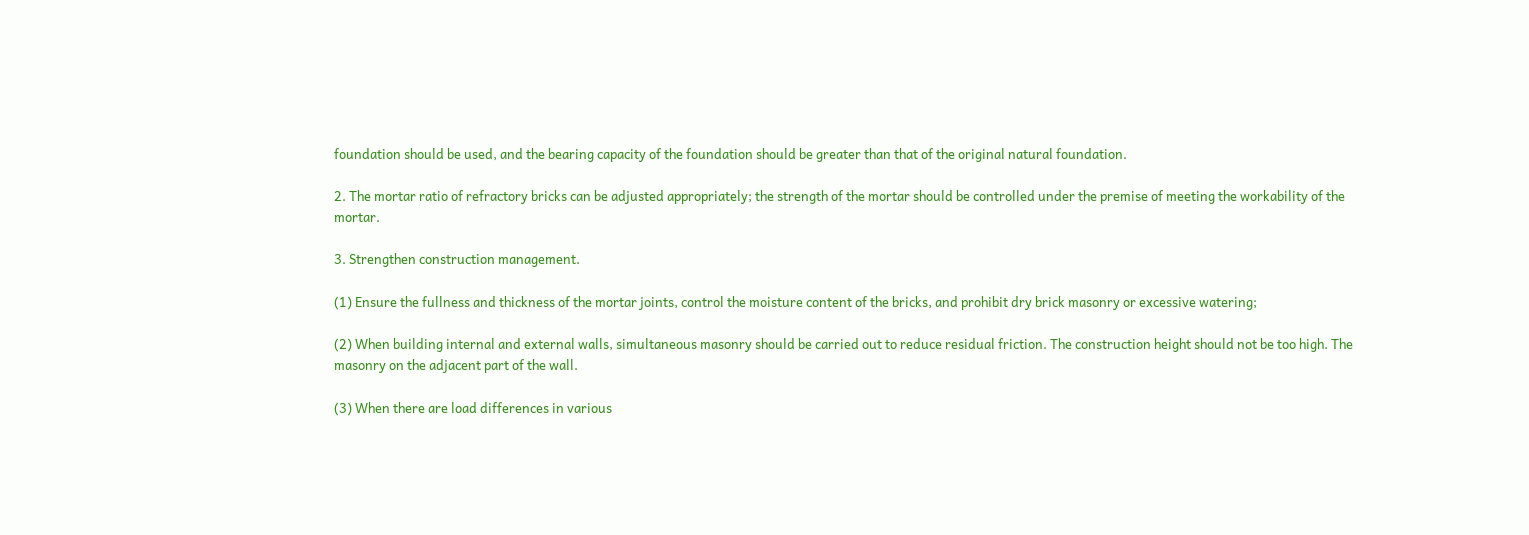foundation should be used, and the bearing capacity of the foundation should be greater than that of the original natural foundation.

2. The mortar ratio of refractory bricks can be adjusted appropriately; the strength of the mortar should be controlled under the premise of meeting the workability of the mortar.

3. Strengthen construction management.

(1) Ensure the fullness and thickness of the mortar joints, control the moisture content of the bricks, and prohibit dry brick masonry or excessive watering;

(2) When building internal and external walls, simultaneous masonry should be carried out to reduce residual friction. The construction height should not be too high. The masonry on the adjacent part of the wall.

(3) When there are load differences in various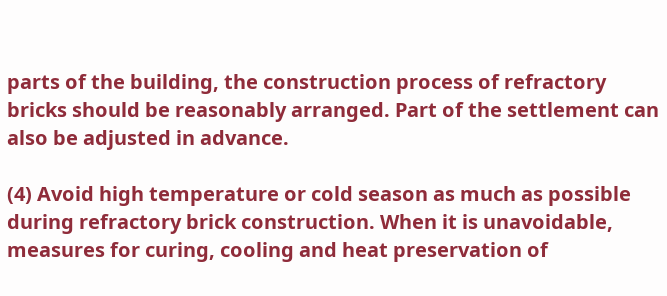parts of the building, the construction process of refractory bricks should be reasonably arranged. Part of the settlement can also be adjusted in advance.

(4) Avoid high temperature or cold season as much as possible during refractory brick construction. When it is unavoidable, measures for curing, cooling and heat preservation of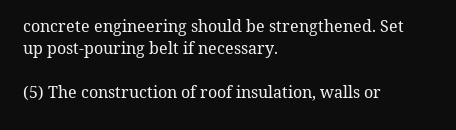concrete engineering should be strengthened. Set up post-pouring belt if necessary.

(5) The construction of roof insulation, walls or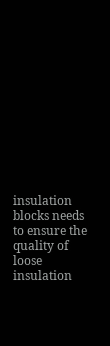insulation blocks needs to ensure the quality of loose insulation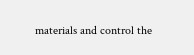materials and control the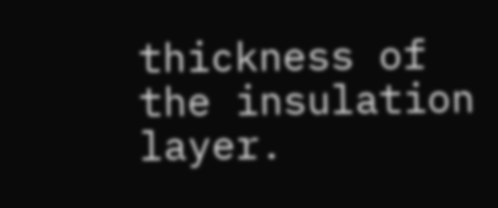thickness of the insulation layer.